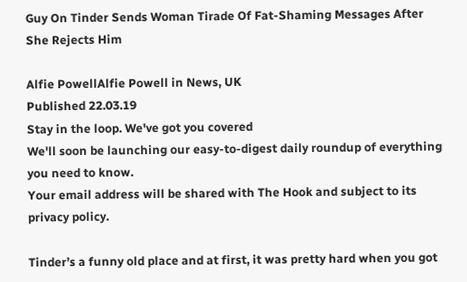Guy On Tinder Sends Woman Tirade Of Fat-Shaming Messages After She Rejects Him

Alfie PowellAlfie Powell in News, UK
Published 22.03.19
Stay in the loop. We've got you covered
We'll soon be launching our easy-to-digest daily roundup of everything you need to know.
Your email address will be shared with The Hook and subject to its privacy policy.

Tinder’s a funny old place and at first, it was pretty hard when you got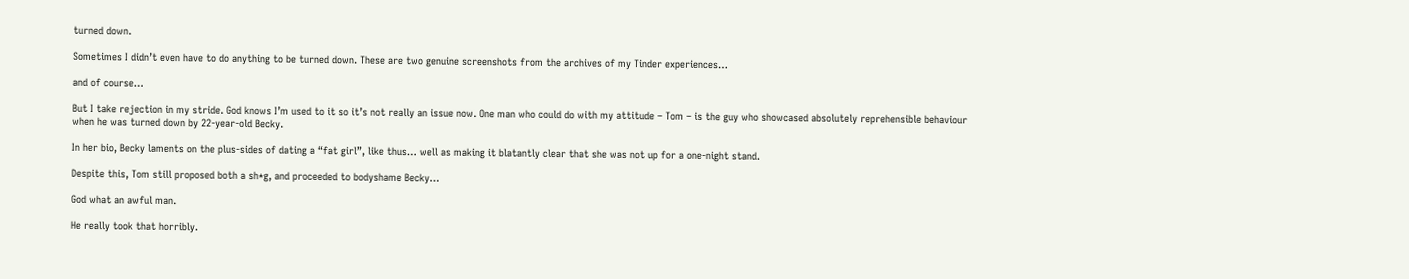turned down.

Sometimes I didn’t even have to do anything to be turned down. These are two genuine screenshots from the archives of my Tinder experiences…

and of course…

But I take rejection in my stride. God knows I’m used to it so it’s not really an issue now. One man who could do with my attitude – Tom – is the guy who showcased absolutely reprehensible behaviour when he was turned down by 22-year-old Becky.

In her bio, Becky laments on the plus-sides of dating a “fat girl”, like thus… well as making it blatantly clear that she was not up for a one-night stand.

Despite this, Tom still proposed both a sh*g, and proceeded to bodyshame Becky…

God what an awful man.

He really took that horribly.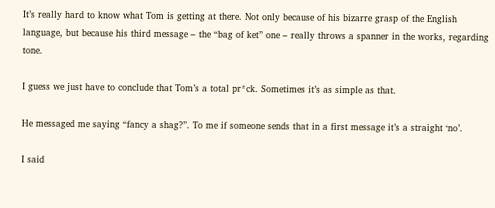It’s really hard to know what Tom is getting at there. Not only because of his bizarre grasp of the English language, but because his third message – the “bag of ket” one – really throws a spanner in the works, regarding tone.

I guess we just have to conclude that Tom’s a total pr*ck. Sometimes it’s as simple as that.

He messaged me saying “fancy a shag?”. To me if someone sends that in a first message it’s a straight ‘no’.

I said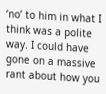‘no’ to him in what I think was a polite way. I could have gone on a massive rant about how you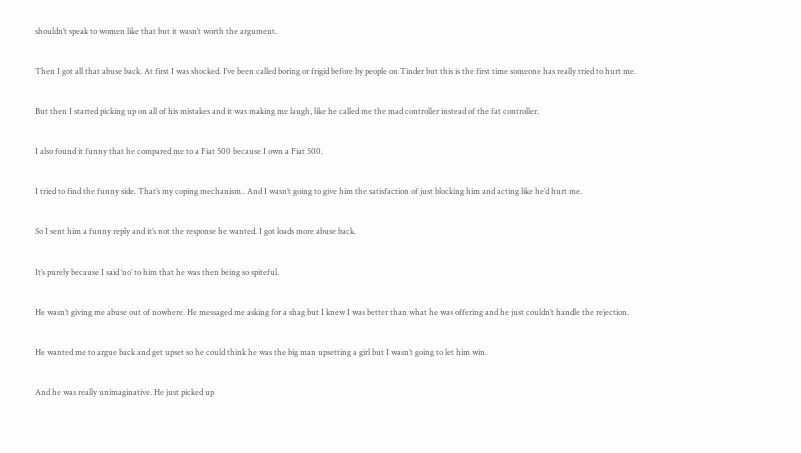shouldn’t speak to women like that but it wasn’t worth the argument.

Then I got all that abuse back. At first I was shocked. I’ve been called boring or frigid before by people on Tinder but this is the first time someone has really tried to hurt me.

But then I started picking up on all of his mistakes and it was making me laugh, like he called me the mad controller instead of the fat controller.

I also found it funny that he compared me to a Fiat 500 because I own a Fiat 500.

I tried to find the funny side. That’s my coping mechanism.. And I wasn’t going to give him the satisfaction of just blocking him and acting like he’d hurt me.

So I sent him a funny reply and it’s not the response he wanted. I got loads more abuse back.

It’s purely because I said ‘no’ to him that he was then being so spiteful.

He wasn’t giving me abuse out of nowhere. He messaged me asking for a shag but I knew I was better than what he was offering and he just couldn’t handle the rejection.

He wanted me to argue back and get upset so he could think he was the big man upsetting a girl but I wasn’t going to let him win.

And he was really unimaginative. He just picked up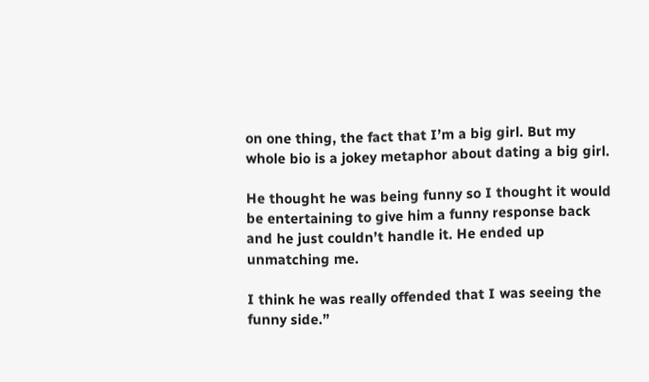on one thing, the fact that I’m a big girl. But my whole bio is a jokey metaphor about dating a big girl.

He thought he was being funny so I thought it would be entertaining to give him a funny response back and he just couldn’t handle it. He ended up unmatching me.

I think he was really offended that I was seeing the funny side.”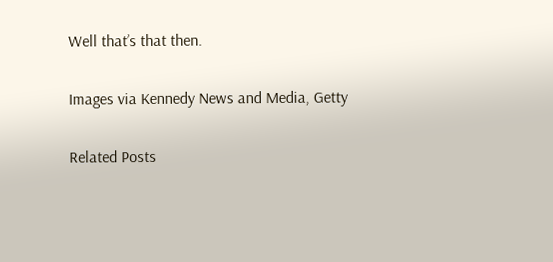Well that’s that then.

Images via Kennedy News and Media, Getty

Related Posts